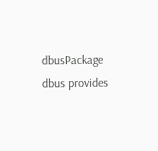dbusPackage dbus provides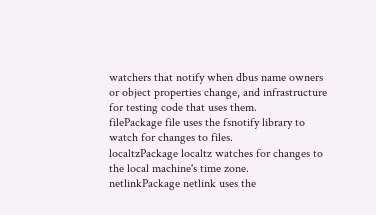watchers that notify when dbus name owners or object properties change, and infrastructure for testing code that uses them.
filePackage file uses the fsnotify library to watch for changes to files.
localtzPackage localtz watches for changes to the local machine's time zone.
netlinkPackage netlink uses the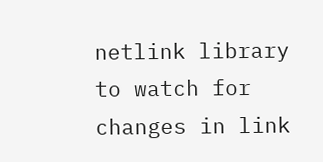netlink library to watch for changes in link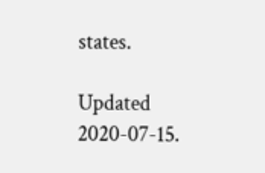states.

Updated 2020-07-15.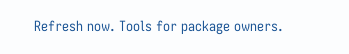Refresh now. Tools for package owners.